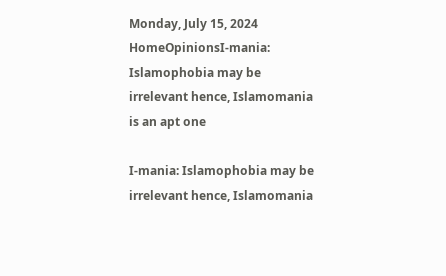Monday, July 15, 2024
HomeOpinionsI-mania: Islamophobia may be irrelevant hence, Islamomania is an apt one

I-mania: Islamophobia may be irrelevant hence, Islamomania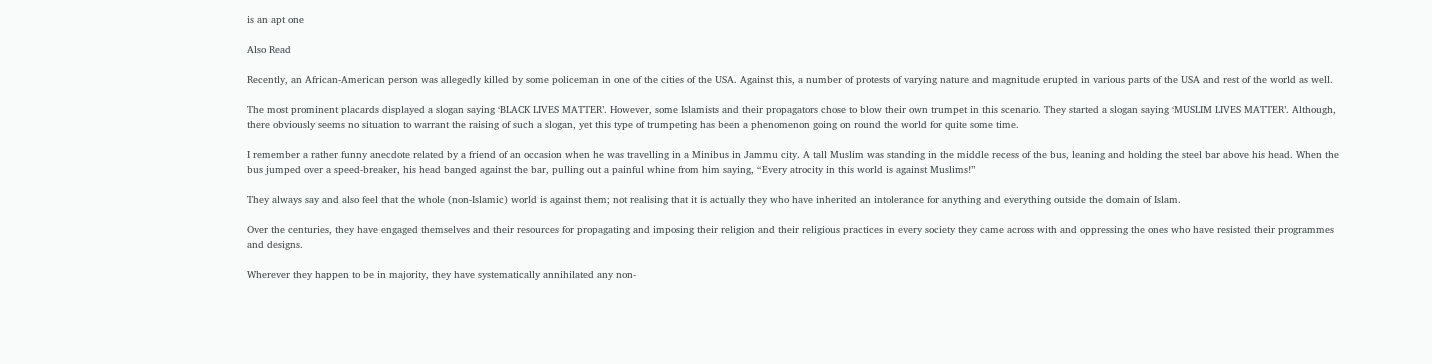is an apt one

Also Read

Recently, an African-American person was allegedly killed by some policeman in one of the cities of the USA. Against this, a number of protests of varying nature and magnitude erupted in various parts of the USA and rest of the world as well.

The most prominent placards displayed a slogan saying ‘BLACK LIVES MATTER’. However, some Islamists and their propagators chose to blow their own trumpet in this scenario. They started a slogan saying ‘MUSLIM LIVES MATTER’. Although, there obviously seems no situation to warrant the raising of such a slogan, yet this type of trumpeting has been a phenomenon going on round the world for quite some time.

I remember a rather funny anecdote related by a friend of an occasion when he was travelling in a Minibus in Jammu city. A tall Muslim was standing in the middle recess of the bus, leaning and holding the steel bar above his head. When the bus jumped over a speed-breaker, his head banged against the bar, pulling out a painful whine from him saying, “Every atrocity in this world is against Muslims!”

They always say and also feel that the whole (non-Islamic) world is against them; not realising that it is actually they who have inherited an intolerance for anything and everything outside the domain of Islam.

Over the centuries, they have engaged themselves and their resources for propagating and imposing their religion and their religious practices in every society they came across with and oppressing the ones who have resisted their programmes and designs.

Wherever they happen to be in majority, they have systematically annihilated any non-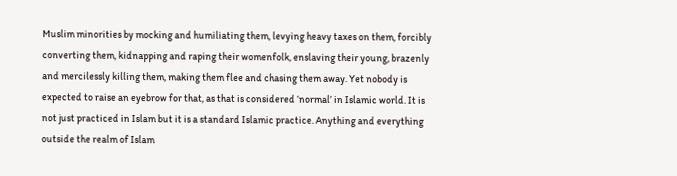Muslim minorities by mocking and humiliating them, levying heavy taxes on them, forcibly converting them, kidnapping and raping their womenfolk, enslaving their young, brazenly and mercilessly killing them, making them flee and chasing them away. Yet nobody is expected to raise an eyebrow for that, as that is considered ‘normal’ in Islamic world. It is not just practiced in Islam but it is a standard Islamic practice. Anything and everything outside the realm of Islam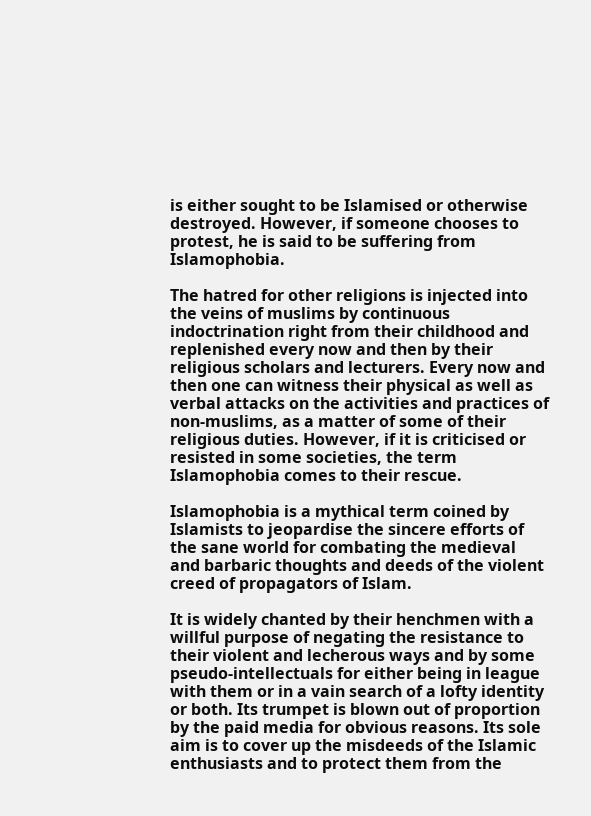is either sought to be Islamised or otherwise destroyed. However, if someone chooses to protest, he is said to be suffering from Islamophobia.

The hatred for other religions is injected into the veins of muslims by continuous indoctrination right from their childhood and replenished every now and then by their religious scholars and lecturers. Every now and then one can witness their physical as well as verbal attacks on the activities and practices of non-muslims, as a matter of some of their religious duties. However, if it is criticised or resisted in some societies, the term Islamophobia comes to their rescue.

Islamophobia is a mythical term coined by Islamists to jeopardise the sincere efforts of the sane world for combating the medieval and barbaric thoughts and deeds of the violent creed of propagators of Islam.

It is widely chanted by their henchmen with a willful purpose of negating the resistance to their violent and lecherous ways and by some pseudo-intellectuals for either being in league with them or in a vain search of a lofty identity or both. Its trumpet is blown out of proportion by the paid media for obvious reasons. Its sole aim is to cover up the misdeeds of the Islamic enthusiasts and to protect them from the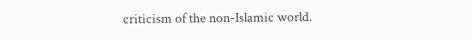criticism of the non-Islamic world.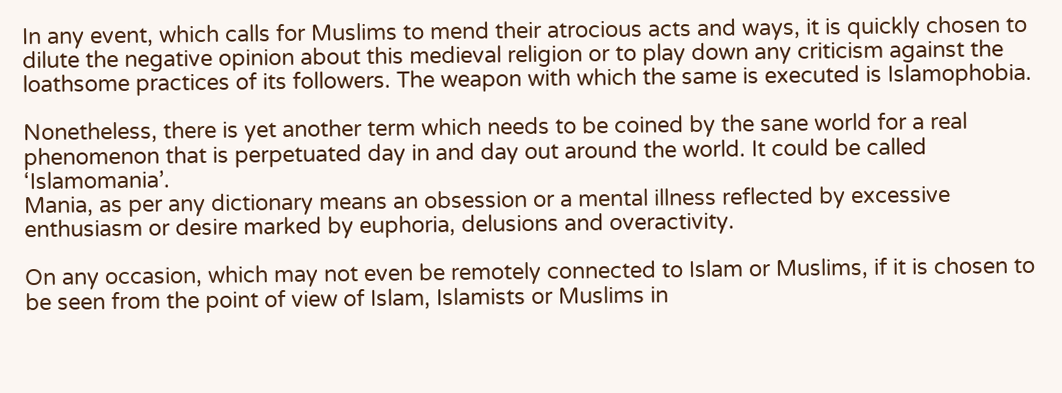In any event, which calls for Muslims to mend their atrocious acts and ways, it is quickly chosen to dilute the negative opinion about this medieval religion or to play down any criticism against the loathsome practices of its followers. The weapon with which the same is executed is Islamophobia.

Nonetheless, there is yet another term which needs to be coined by the sane world for a real phenomenon that is perpetuated day in and day out around the world. It could be called ‘Islamomania’.
Mania, as per any dictionary means an obsession or a mental illness reflected by excessive enthusiasm or desire marked by euphoria, delusions and overactivity.

On any occasion, which may not even be remotely connected to Islam or Muslims, if it is chosen to be seen from the point of view of Islam, Islamists or Muslims in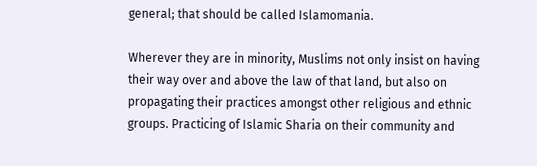general; that should be called Islamomania.

Wherever they are in minority, Muslims not only insist on having their way over and above the law of that land, but also on propagating their practices amongst other religious and ethnic groups. Practicing of Islamic Sharia on their community and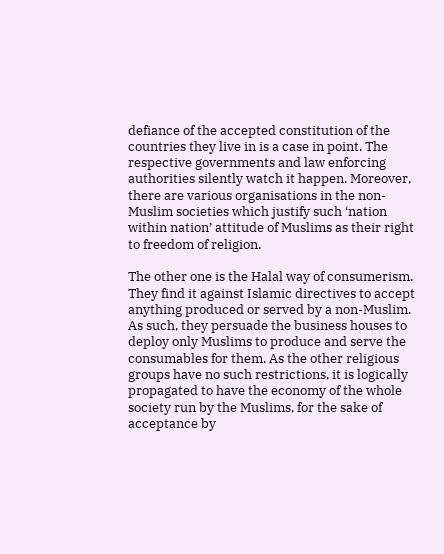defiance of the accepted constitution of the countries they live in is a case in point. The respective governments and law enforcing authorities silently watch it happen. Moreover, there are various organisations in the non-Muslim societies which justify such ‘nation within nation’ attitude of Muslims as their right to freedom of religion.

The other one is the Halal way of consumerism. They find it against Islamic directives to accept anything produced or served by a non-Muslim. As such, they persuade the business houses to deploy only Muslims to produce and serve the consumables for them. As the other religious groups have no such restrictions, it is logically propagated to have the economy of the whole society run by the Muslims, for the sake of acceptance by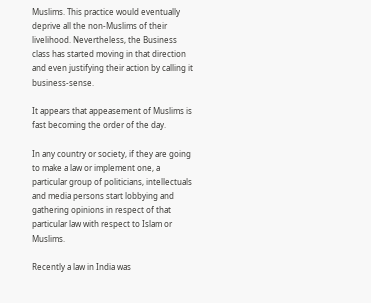Muslims. This practice would eventually deprive all the non-Muslims of their livelihood. Nevertheless, the Business class has started moving in that direction and even justifying their action by calling it business-sense.

It appears that appeasement of Muslims is fast becoming the order of the day.

In any country or society, if they are going to make a law or implement one, a particular group of politicians, intellectuals and media persons start lobbying and gathering opinions in respect of that particular law with respect to Islam or Muslims.

Recently a law in India was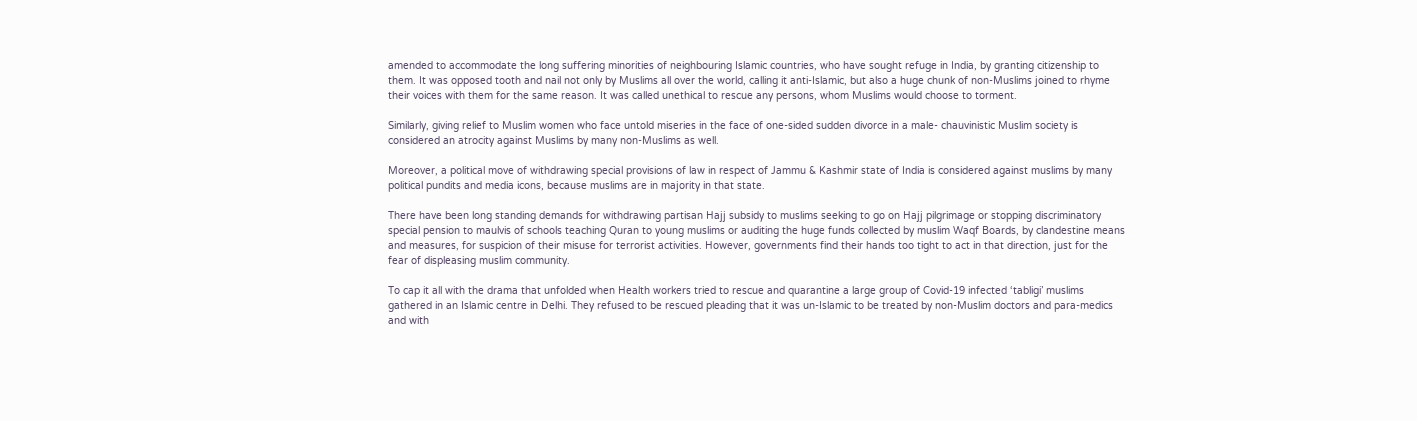amended to accommodate the long suffering minorities of neighbouring Islamic countries, who have sought refuge in India, by granting citizenship to them. It was opposed tooth and nail not only by Muslims all over the world, calling it anti-Islamic, but also a huge chunk of non-Muslims joined to rhyme their voices with them for the same reason. It was called unethical to rescue any persons, whom Muslims would choose to torment.

Similarly, giving relief to Muslim women who face untold miseries in the face of one-sided sudden divorce in a male- chauvinistic Muslim society is considered an atrocity against Muslims by many non-Muslims as well.

Moreover, a political move of withdrawing special provisions of law in respect of Jammu & Kashmir state of India is considered against muslims by many political pundits and media icons, because muslims are in majority in that state.

There have been long standing demands for withdrawing partisan Hajj subsidy to muslims seeking to go on Hajj pilgrimage or stopping discriminatory special pension to maulvis of schools teaching Quran to young muslims or auditing the huge funds collected by muslim Waqf Boards, by clandestine means and measures, for suspicion of their misuse for terrorist activities. However, governments find their hands too tight to act in that direction, just for the fear of displeasing muslim community.

To cap it all with the drama that unfolded when Health workers tried to rescue and quarantine a large group of Covid-19 infected ‘tabligi’ muslims gathered in an Islamic centre in Delhi. They refused to be rescued pleading that it was un-Islamic to be treated by non-Muslim doctors and para-medics and with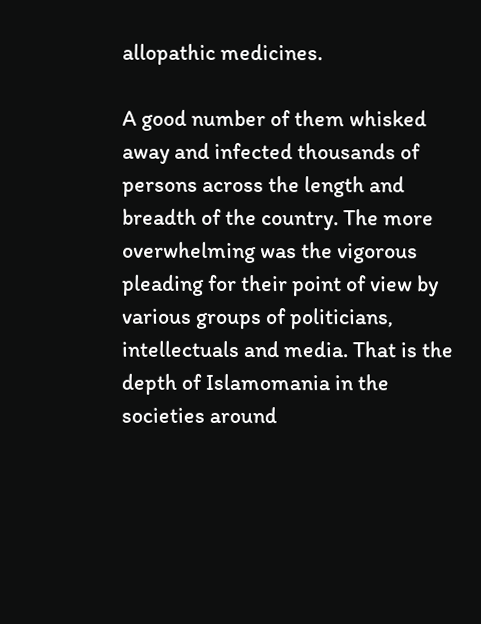allopathic medicines.

A good number of them whisked away and infected thousands of persons across the length and breadth of the country. The more overwhelming was the vigorous pleading for their point of view by various groups of politicians, intellectuals and media. That is the depth of Islamomania in the societies around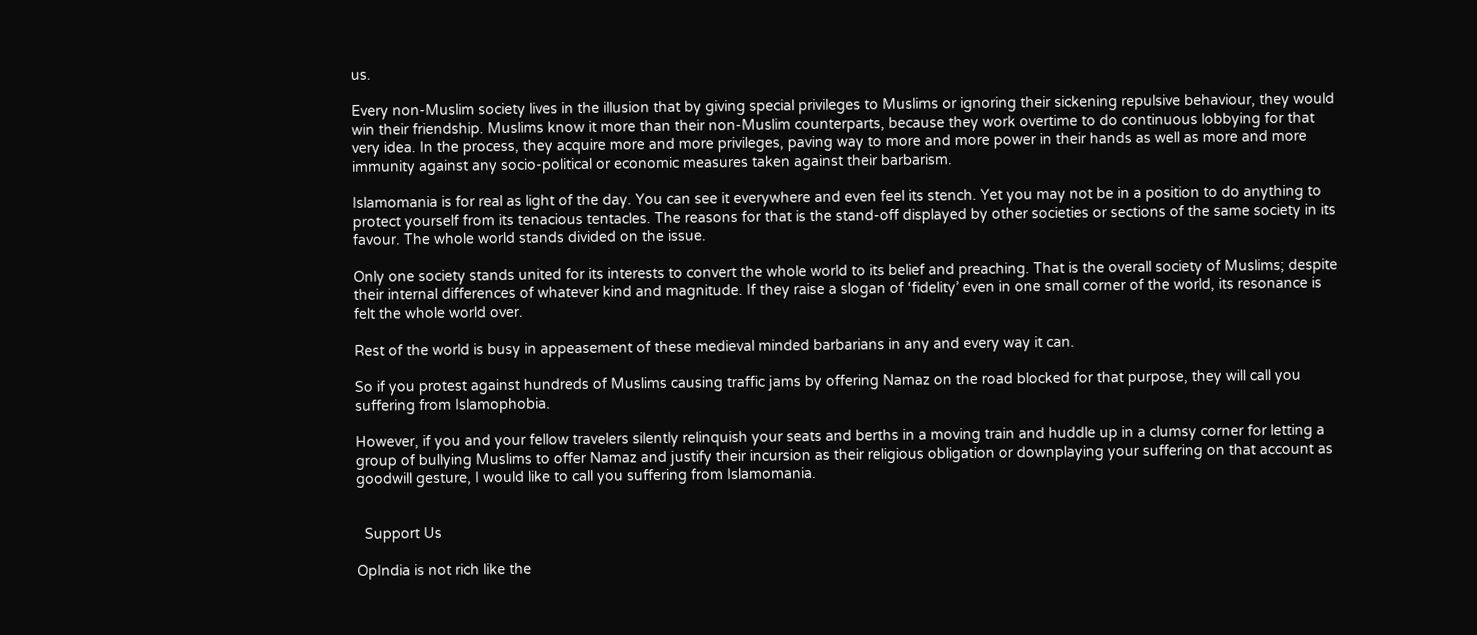us.

Every non-Muslim society lives in the illusion that by giving special privileges to Muslims or ignoring their sickening repulsive behaviour, they would win their friendship. Muslims know it more than their non-Muslim counterparts, because they work overtime to do continuous lobbying for that very idea. In the process, they acquire more and more privileges, paving way to more and more power in their hands as well as more and more immunity against any socio-political or economic measures taken against their barbarism.

Islamomania is for real as light of the day. You can see it everywhere and even feel its stench. Yet you may not be in a position to do anything to protect yourself from its tenacious tentacles. The reasons for that is the stand-off displayed by other societies or sections of the same society in its favour. The whole world stands divided on the issue.

Only one society stands united for its interests to convert the whole world to its belief and preaching. That is the overall society of Muslims; despite their internal differences of whatever kind and magnitude. If they raise a slogan of ‘fidelity’ even in one small corner of the world, its resonance is felt the whole world over.

Rest of the world is busy in appeasement of these medieval minded barbarians in any and every way it can.

So if you protest against hundreds of Muslims causing traffic jams by offering Namaz on the road blocked for that purpose, they will call you suffering from Islamophobia.

However, if you and your fellow travelers silently relinquish your seats and berths in a moving train and huddle up in a clumsy corner for letting a group of bullying Muslims to offer Namaz and justify their incursion as their religious obligation or downplaying your suffering on that account as goodwill gesture, I would like to call you suffering from Islamomania.


  Support Us

OpIndia is not rich like the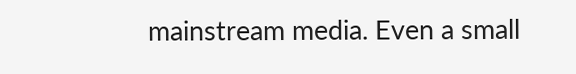mainstream media. Even a small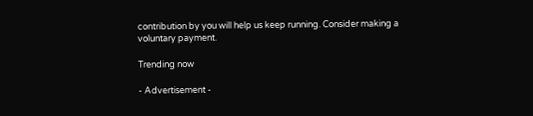contribution by you will help us keep running. Consider making a voluntary payment.

Trending now

- Advertisement -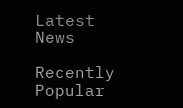Latest News

Recently Popular